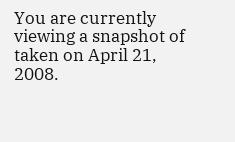You are currently viewing a snapshot of taken on April 21, 2008.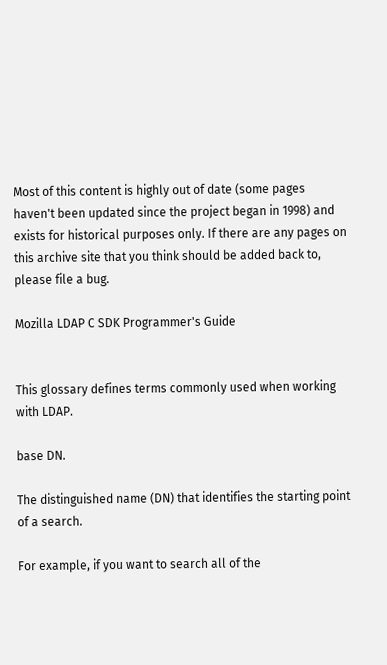Most of this content is highly out of date (some pages haven't been updated since the project began in 1998) and exists for historical purposes only. If there are any pages on this archive site that you think should be added back to, please file a bug.

Mozilla LDAP C SDK Programmer's Guide


This glossary defines terms commonly used when working with LDAP.

base DN.

The distinguished name (DN) that identifies the starting point of a search.

For example, if you want to search all of the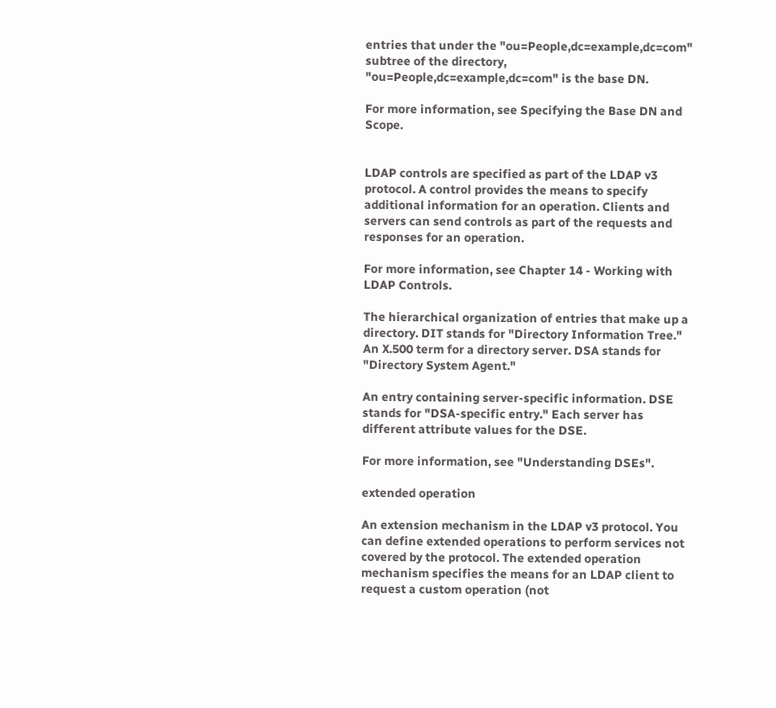entries that under the "ou=People,dc=example,dc=com" subtree of the directory, "ou=People,dc=example,dc=com" is the base DN.

For more information, see Specifying the Base DN and Scope.


LDAP controls are specified as part of the LDAP v3 protocol. A control provides the means to specify additional information for an operation. Clients and servers can send controls as part of the requests and responses for an operation.

For more information, see Chapter 14 - Working with LDAP Controls.

The hierarchical organization of entries that make up a directory. DIT stands for "Directory Information Tree."
An X.500 term for a directory server. DSA stands for "Directory System Agent."

An entry containing server-specific information. DSE stands for "DSA-specific entry." Each server has different attribute values for the DSE.

For more information, see "Understanding DSEs".

extended operation

An extension mechanism in the LDAP v3 protocol. You can define extended operations to perform services not covered by the protocol. The extended operation mechanism specifies the means for an LDAP client to request a custom operation (not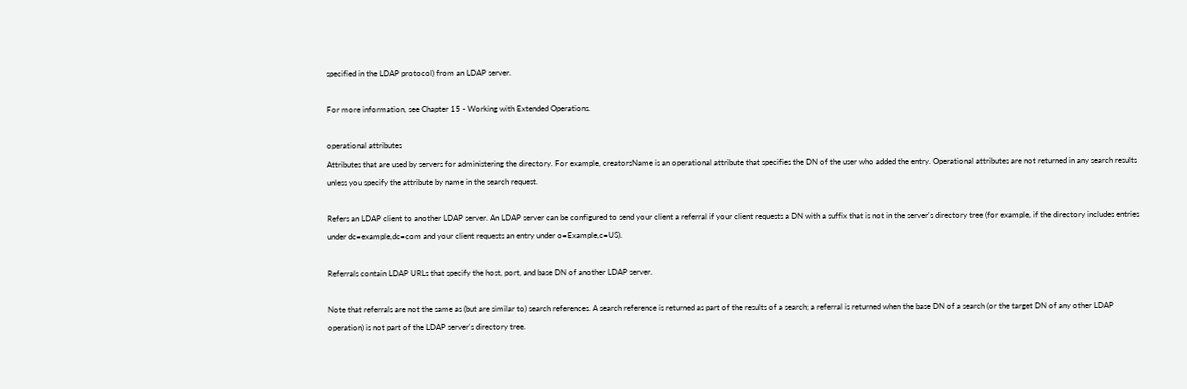specified in the LDAP protocol) from an LDAP server.

For more information, see Chapter 15 - Working with Extended Operations.

operational attributes
Attributes that are used by servers for administering the directory. For example, creatorsName is an operational attribute that specifies the DN of the user who added the entry. Operational attributes are not returned in any search results unless you specify the attribute by name in the search request.

Refers an LDAP client to another LDAP server. An LDAP server can be configured to send your client a referral if your client requests a DN with a suffix that is not in the server's directory tree (for example, if the directory includes entries under dc=example,dc=com and your client requests an entry under o=Example,c=US).

Referrals contain LDAP URLs that specify the host, port, and base DN of another LDAP server.

Note that referrals are not the same as (but are similar to) search references. A search reference is returned as part of the results of a search; a referral is returned when the base DN of a search (or the target DN of any other LDAP operation) is not part of the LDAP server's directory tree.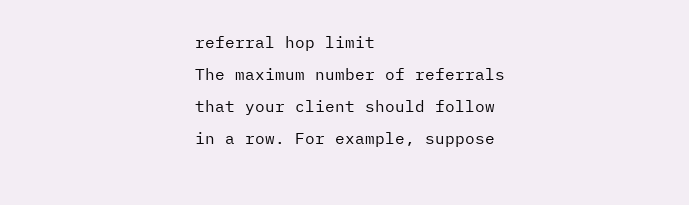referral hop limit
The maximum number of referrals that your client should follow in a row. For example, suppose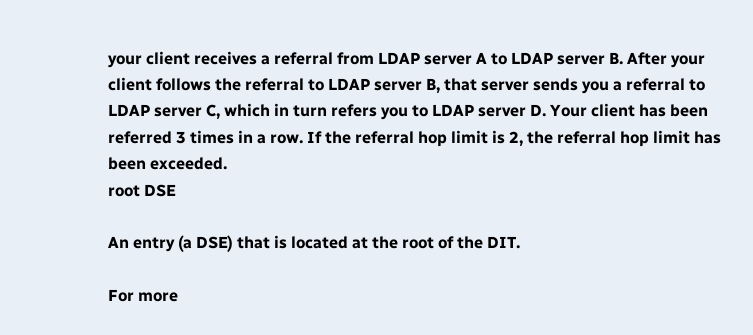your client receives a referral from LDAP server A to LDAP server B. After your client follows the referral to LDAP server B, that server sends you a referral to LDAP server C, which in turn refers you to LDAP server D. Your client has been referred 3 times in a row. If the referral hop limit is 2, the referral hop limit has been exceeded.
root DSE

An entry (a DSE) that is located at the root of the DIT.

For more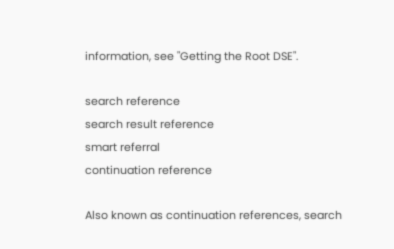information, see "Getting the Root DSE".

search reference
search result reference
smart referral
continuation reference

Also known as continuation references, search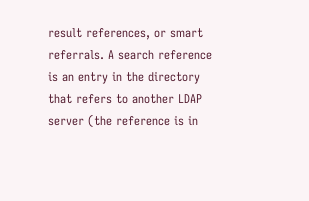result references, or smart referrals. A search reference is an entry in the directory that refers to another LDAP server (the reference is in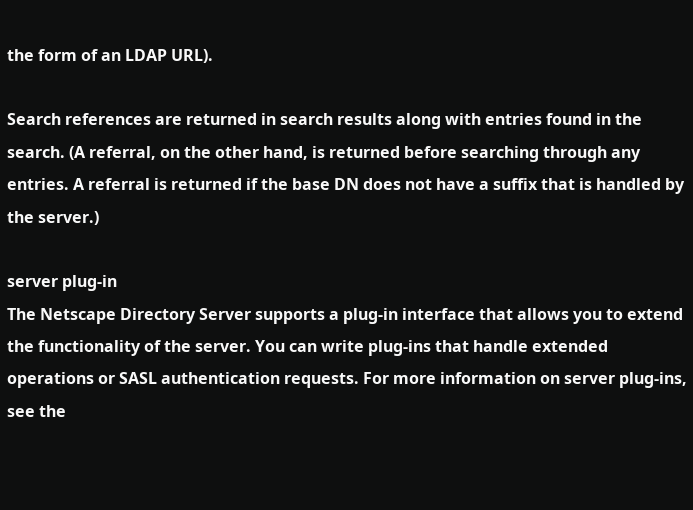the form of an LDAP URL).

Search references are returned in search results along with entries found in the search. (A referral, on the other hand, is returned before searching through any entries. A referral is returned if the base DN does not have a suffix that is handled by the server.)

server plug-in
The Netscape Directory Server supports a plug-in interface that allows you to extend the functionality of the server. You can write plug-ins that handle extended operations or SASL authentication requests. For more information on server plug-ins, see the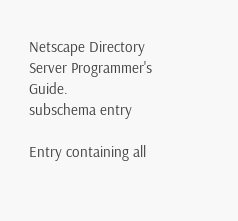Netscape Directory Server Programmer's Guide.
subschema entry

Entry containing all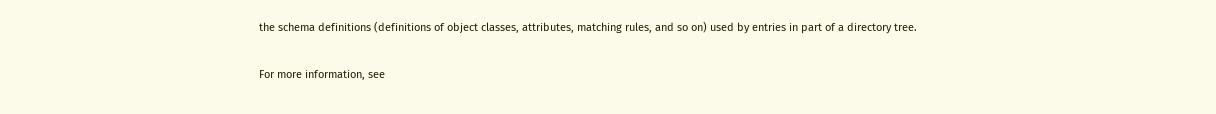the schema definitions (definitions of object classes, attributes, matching rules, and so on) used by entries in part of a directory tree.

For more information, see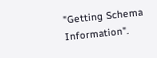"Getting Schema Information".